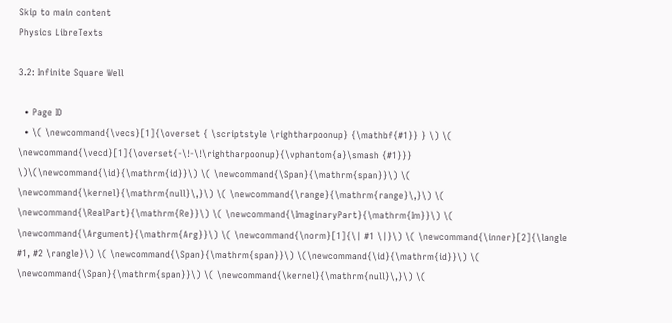Skip to main content
Physics LibreTexts

3.2: Infinite Square Well

  • Page ID
  • \( \newcommand{\vecs}[1]{\overset { \scriptstyle \rightharpoonup} {\mathbf{#1}} } \) \( \newcommand{\vecd}[1]{\overset{-\!-\!\rightharpoonup}{\vphantom{a}\smash {#1}}} \)\(\newcommand{\id}{\mathrm{id}}\) \( \newcommand{\Span}{\mathrm{span}}\) \( \newcommand{\kernel}{\mathrm{null}\,}\) \( \newcommand{\range}{\mathrm{range}\,}\) \( \newcommand{\RealPart}{\mathrm{Re}}\) \( \newcommand{\ImaginaryPart}{\mathrm{Im}}\) \( \newcommand{\Argument}{\mathrm{Arg}}\) \( \newcommand{\norm}[1]{\| #1 \|}\) \( \newcommand{\inner}[2]{\langle #1, #2 \rangle}\) \( \newcommand{\Span}{\mathrm{span}}\) \(\newcommand{\id}{\mathrm{id}}\) \( \newcommand{\Span}{\mathrm{span}}\) \( \newcommand{\kernel}{\mathrm{null}\,}\) \(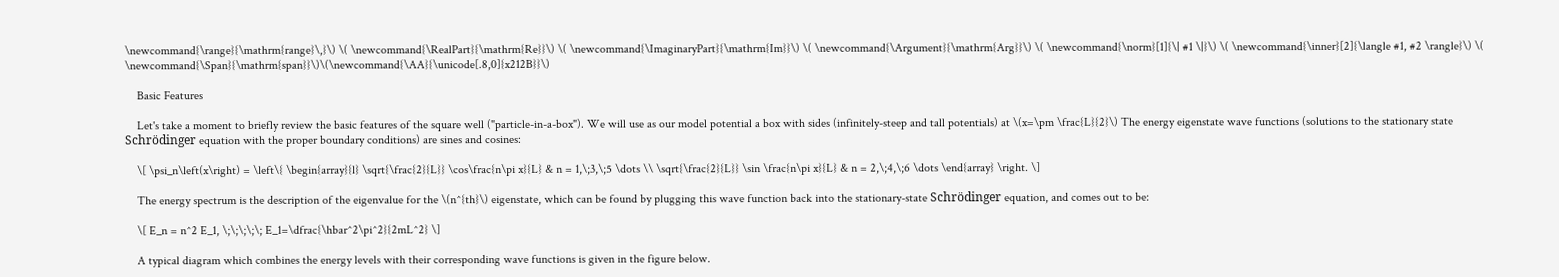\newcommand{\range}{\mathrm{range}\,}\) \( \newcommand{\RealPart}{\mathrm{Re}}\) \( \newcommand{\ImaginaryPart}{\mathrm{Im}}\) \( \newcommand{\Argument}{\mathrm{Arg}}\) \( \newcommand{\norm}[1]{\| #1 \|}\) \( \newcommand{\inner}[2]{\langle #1, #2 \rangle}\) \( \newcommand{\Span}{\mathrm{span}}\)\(\newcommand{\AA}{\unicode[.8,0]{x212B}}\)

    Basic Features

    Let's take a moment to briefly review the basic features of the square well ("particle-in-a-box"). We will use as our model potential a box with sides (infinitely-steep and tall potentials) at \(x=\pm \frac{L}{2}\) The energy eigenstate wave functions (solutions to the stationary state Schrödinger equation with the proper boundary conditions) are sines and cosines:

    \[ \psi_n\left(x\right) = \left\{ \begin{array}{l} \sqrt{\frac{2}{L}} \cos\frac{n\pi x}{L} & n = 1,\;3,\;5 \dots \\ \sqrt{\frac{2}{L}} \sin \frac{n\pi x}{L} & n = 2,\;4,\;6 \dots \end{array} \right. \]

    The energy spectrum is the description of the eigenvalue for the \(n^{th}\) eigenstate, which can be found by plugging this wave function back into the stationary-state Schrödinger equation, and comes out to be:

    \[ E_n = n^2 E_1, \;\;\;\;\; E_1=\dfrac{\hbar^2\pi^2}{2mL^2} \]

    A typical diagram which combines the energy levels with their corresponding wave functions is given in the figure below.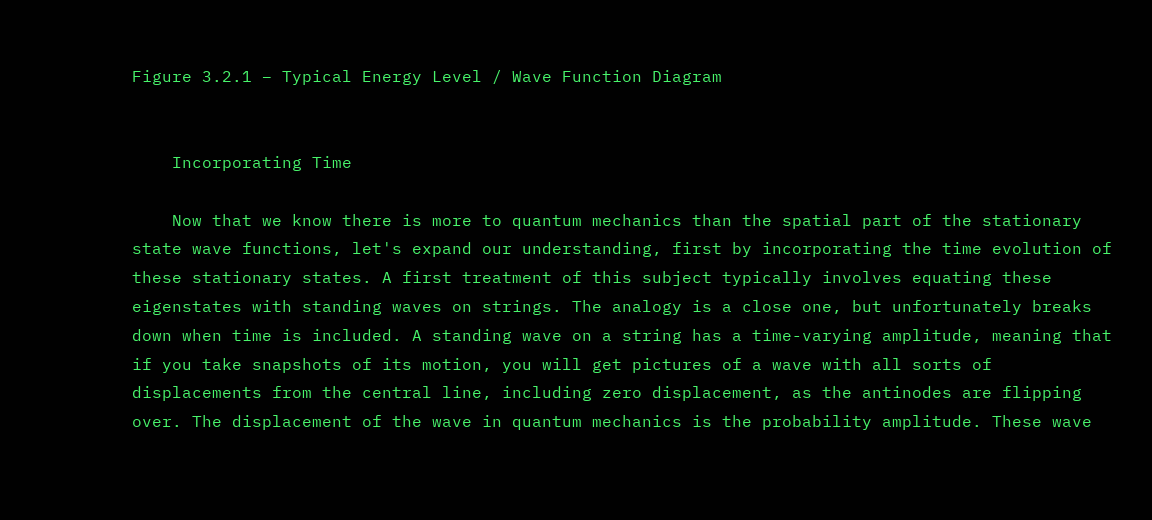Figure 3.2.1 – Typical Energy Level / Wave Function Diagram


    Incorporating Time

    Now that we know there is more to quantum mechanics than the spatial part of the stationary state wave functions, let's expand our understanding, first by incorporating the time evolution of these stationary states. A first treatment of this subject typically involves equating these eigenstates with standing waves on strings. The analogy is a close one, but unfortunately breaks down when time is included. A standing wave on a string has a time-varying amplitude, meaning that if you take snapshots of its motion, you will get pictures of a wave with all sorts of displacements from the central line, including zero displacement, as the antinodes are flipping over. The displacement of the wave in quantum mechanics is the probability amplitude. These wave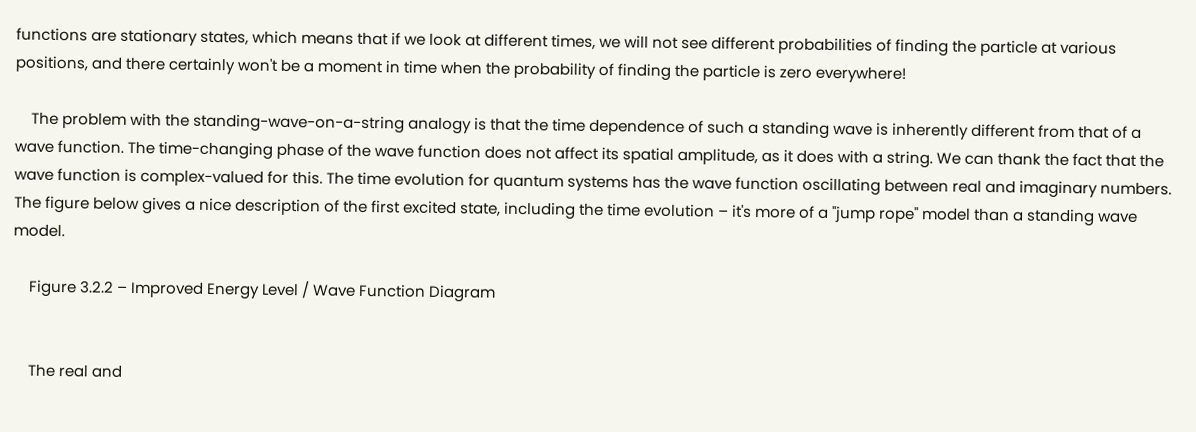functions are stationary states, which means that if we look at different times, we will not see different probabilities of finding the particle at various positions, and there certainly won't be a moment in time when the probability of finding the particle is zero everywhere!

    The problem with the standing-wave-on-a-string analogy is that the time dependence of such a standing wave is inherently different from that of a wave function. The time-changing phase of the wave function does not affect its spatial amplitude, as it does with a string. We can thank the fact that the wave function is complex-valued for this. The time evolution for quantum systems has the wave function oscillating between real and imaginary numbers. The figure below gives a nice description of the first excited state, including the time evolution – it's more of a "jump rope" model than a standing wave model.

    Figure 3.2.2 – Improved Energy Level / Wave Function Diagram


    The real and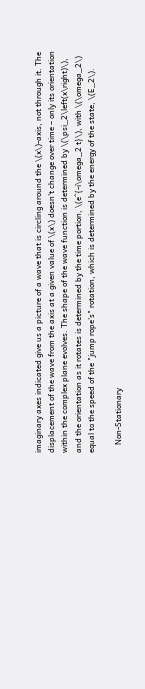imaginary axes indicated give us a picture of a wave that is circling around the \(x\)-axis, not through it. The displacement of the wave from the axis at a given value of \(x\) doesn't change over time – only its orientation within the complex plane evolves. The shape of the wave function is determined by \(\psi_2\left(x\right)\), and the orientation as it rotates is determined by the time portion, \(e^{-i\omega_2 t}\), with \(\omega_2\) equal to the speed of the "jump rope's" rotation, which is determined by the energy of the state, \(E_2\).

    Non-Stationary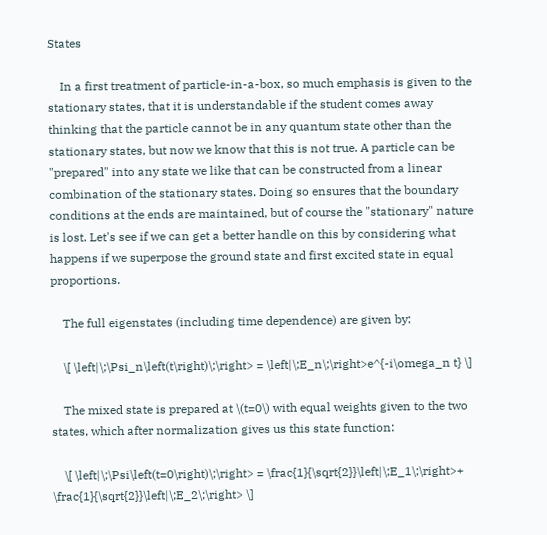States

    In a first treatment of particle-in-a-box, so much emphasis is given to the stationary states, that it is understandable if the student comes away thinking that the particle cannot be in any quantum state other than the stationary states, but now we know that this is not true. A particle can be "prepared" into any state we like that can be constructed from a linear combination of the stationary states. Doing so ensures that the boundary conditions at the ends are maintained, but of course the "stationary" nature is lost. Let's see if we can get a better handle on this by considering what happens if we superpose the ground state and first excited state in equal proportions.

    The full eigenstates (including time dependence) are given by:

    \[ \left|\;\Psi_n\left(t\right)\;\right> = \left|\;E_n\;\right>e^{-i\omega_n t} \]

    The mixed state is prepared at \(t=0\) with equal weights given to the two states, which after normalization gives us this state function:

    \[ \left|\;\Psi\left(t=0\right)\;\right> = \frac{1}{\sqrt{2}}\left|\;E_1\;\right>+ \frac{1}{\sqrt{2}}\left|\;E_2\;\right> \]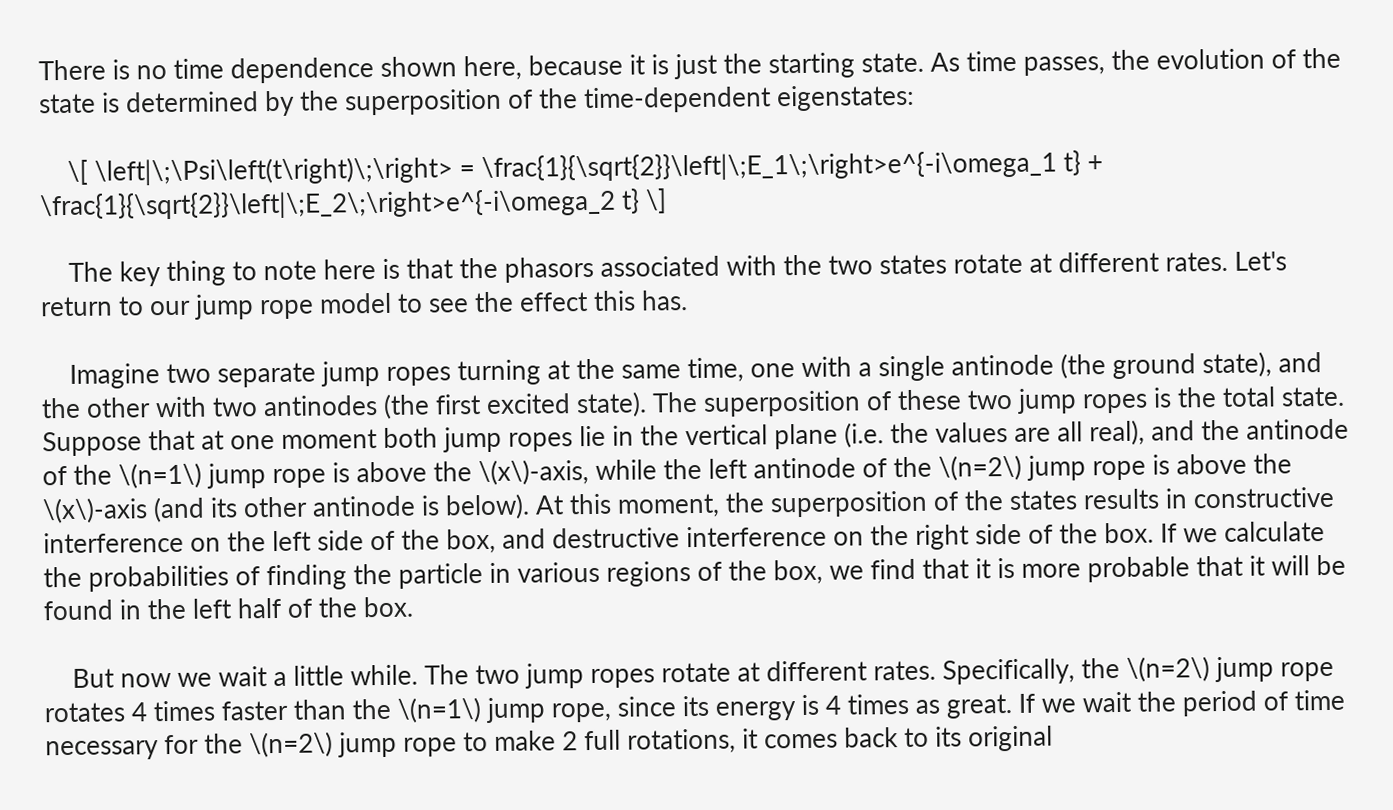There is no time dependence shown here, because it is just the starting state. As time passes, the evolution of the state is determined by the superposition of the time-dependent eigenstates:

    \[ \left|\;\Psi\left(t\right)\;\right> = \frac{1}{\sqrt{2}}\left|\;E_1\;\right>e^{-i\omega_1 t} + \frac{1}{\sqrt{2}}\left|\;E_2\;\right>e^{-i\omega_2 t} \]

    The key thing to note here is that the phasors associated with the two states rotate at different rates. Let's return to our jump rope model to see the effect this has.

    Imagine two separate jump ropes turning at the same time, one with a single antinode (the ground state), and the other with two antinodes (the first excited state). The superposition of these two jump ropes is the total state. Suppose that at one moment both jump ropes lie in the vertical plane (i.e. the values are all real), and the antinode of the \(n=1\) jump rope is above the \(x\)-axis, while the left antinode of the \(n=2\) jump rope is above the \(x\)-axis (and its other antinode is below). At this moment, the superposition of the states results in constructive interference on the left side of the box, and destructive interference on the right side of the box. If we calculate the probabilities of finding the particle in various regions of the box, we find that it is more probable that it will be found in the left half of the box.

    But now we wait a little while. The two jump ropes rotate at different rates. Specifically, the \(n=2\) jump rope rotates 4 times faster than the \(n=1\) jump rope, since its energy is 4 times as great. If we wait the period of time necessary for the \(n=2\) jump rope to make 2 full rotations, it comes back to its original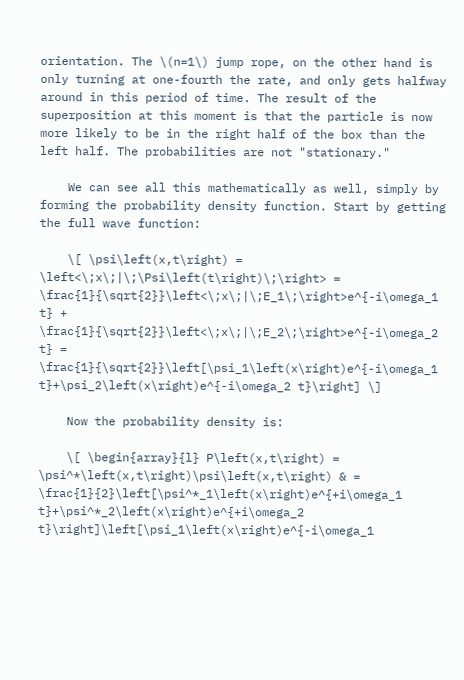orientation. The \(n=1\) jump rope, on the other hand is only turning at one-fourth the rate, and only gets halfway around in this period of time. The result of the superposition at this moment is that the particle is now more likely to be in the right half of the box than the left half. The probabilities are not "stationary."

    We can see all this mathematically as well, simply by forming the probability density function. Start by getting the full wave function:

    \[ \psi\left(x,t\right) = \left<\;x\;|\;\Psi\left(t\right)\;\right> = \frac{1}{\sqrt{2}}\left<\;x\;|\;E_1\;\right>e^{-i\omega_1 t} + \frac{1}{\sqrt{2}}\left<\;x\;|\;E_2\;\right>e^{-i\omega_2 t} = \frac{1}{\sqrt{2}}\left[\psi_1\left(x\right)e^{-i\omega_1 t}+\psi_2\left(x\right)e^{-i\omega_2 t}\right] \]

    Now the probability density is:

    \[ \begin{array}{l} P\left(x,t\right) = \psi^*\left(x,t\right)\psi\left(x,t\right) & = \frac{1}{2}\left[\psi^*_1\left(x\right)e^{+i\omega_1 t}+\psi^*_2\left(x\right)e^{+i\omega_2 t}\right]\left[\psi_1\left(x\right)e^{-i\omega_1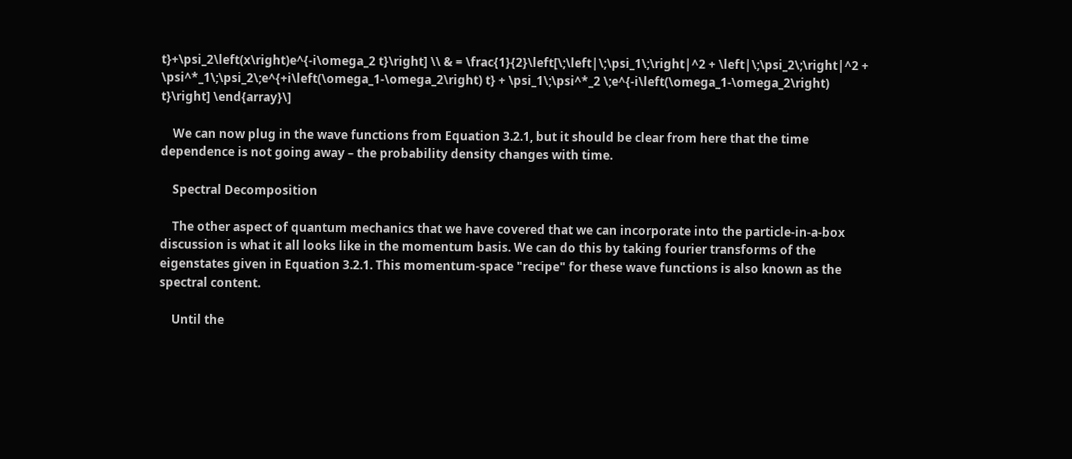t}+\psi_2\left(x\right)e^{-i\omega_2 t}\right] \\ & = \frac{1}{2}\left[\;\left|\;\psi_1\;\right|^2 + \left|\;\psi_2\;\right|^2 + \psi^*_1\;\psi_2\;e^{+i\left(\omega_1-\omega_2\right) t} + \psi_1\;\psi^*_2 \;e^{-i\left(\omega_1-\omega_2\right) t}\right] \end{array}\]

    We can now plug in the wave functions from Equation 3.2.1, but it should be clear from here that the time dependence is not going away – the probability density changes with time.

    Spectral Decomposition

    The other aspect of quantum mechanics that we have covered that we can incorporate into the particle-in-a-box discussion is what it all looks like in the momentum basis. We can do this by taking fourier transforms of the eigenstates given in Equation 3.2.1. This momentum-space "recipe" for these wave functions is also known as the spectral content.

    Until the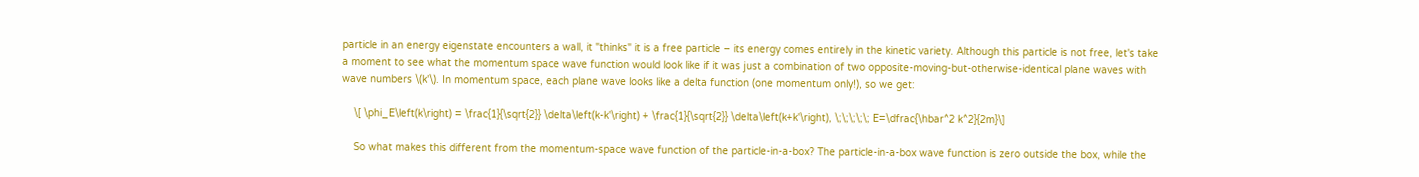particle in an energy eigenstate encounters a wall, it "thinks" it is a free particle – its energy comes entirely in the kinetic variety. Although this particle is not free, let's take a moment to see what the momentum space wave function would look like if it was just a combination of two opposite-moving-but-otherwise-identical plane waves with wave numbers \(k'\). In momentum space, each plane wave looks like a delta function (one momentum only!), so we get:

    \[ \phi_E\left(k\right) = \frac{1}{\sqrt{2}} \delta\left(k-k'\right) + \frac{1}{\sqrt{2}} \delta\left(k+k'\right), \;\;\;\;\; E=\dfrac{\hbar^2 k^2}{2m}\]

    So what makes this different from the momentum-space wave function of the particle-in-a-box? The particle-in-a-box wave function is zero outside the box, while the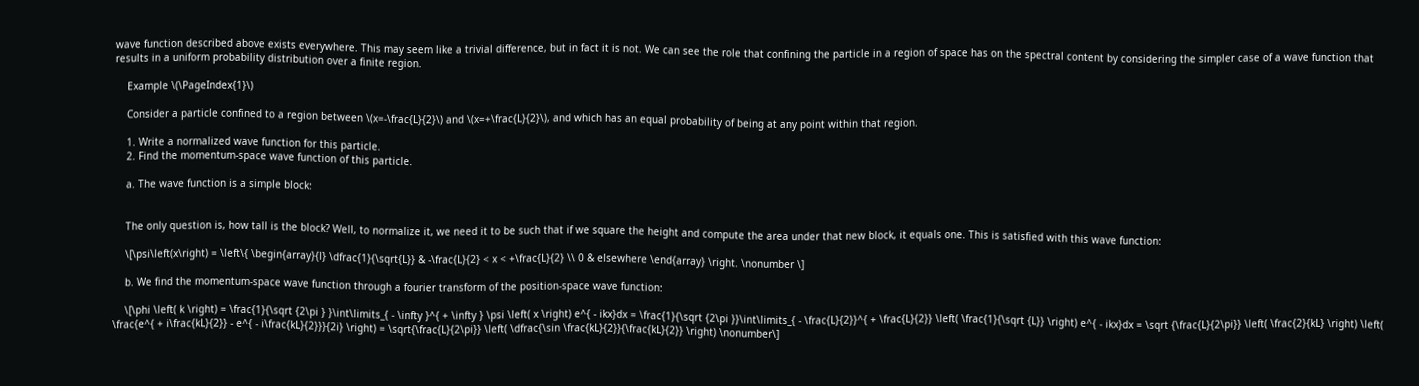wave function described above exists everywhere. This may seem like a trivial difference, but in fact it is not. We can see the role that confining the particle in a region of space has on the spectral content by considering the simpler case of a wave function that results in a uniform probability distribution over a finite region.

    Example \(\PageIndex{1}\)

    Consider a particle confined to a region between \(x=-\frac{L}{2}\) and \(x=+\frac{L}{2}\), and which has an equal probability of being at any point within that region.

    1. Write a normalized wave function for this particle.
    2. Find the momentum-space wave function of this particle.

    a. The wave function is a simple block:


    The only question is, how tall is the block? Well, to normalize it, we need it to be such that if we square the height and compute the area under that new block, it equals one. This is satisfied with this wave function:

    \[\psi\left(x\right) = \left\{ \begin{array}{l} \dfrac{1}{\sqrt{L}} & -\frac{L}{2} < x < +\frac{L}{2} \\ 0 & elsewhere \end{array} \right. \nonumber \]

    b. We find the momentum-space wave function through a fourier transform of the position-space wave function:

    \[\phi \left( k \right) = \frac{1}{\sqrt {2\pi } }\int\limits_{ - \infty }^{ + \infty } \psi \left( x \right) e^{ - ikx}dx = \frac{1}{\sqrt {2\pi }}\int\limits_{ - \frac{L}{2}}^{ + \frac{L}{2}} \left( \frac{1}{\sqrt {L}} \right) e^{ - ikx}dx = \sqrt {\frac{L}{2\pi}} \left( \frac{2}{kL} \right) \left( \frac{e^{ + i\frac{kL}{2}} - e^{ - i\frac{kL}{2}}}{2i} \right) = \sqrt{\frac{L}{2\pi}} \left( \dfrac{\sin \frac{kL}{2}}{\frac{kL}{2}} \right) \nonumber\]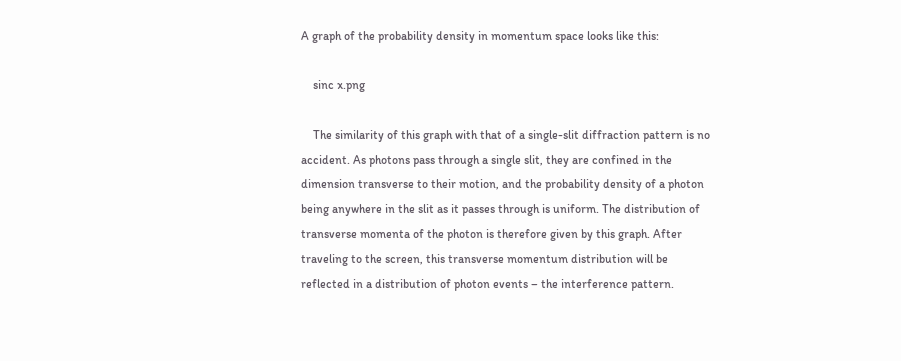A graph of the probability density in momentum space looks like this:

    sinc x.png

    The similarity of this graph with that of a single-slit diffraction pattern is no accident. As photons pass through a single slit, they are confined in the dimension transverse to their motion, and the probability density of a photon being anywhere in the slit as it passes through is uniform. The distribution of transverse momenta of the photon is therefore given by this graph. After traveling to the screen, this transverse momentum distribution will be reflected in a distribution of photon events – the interference pattern.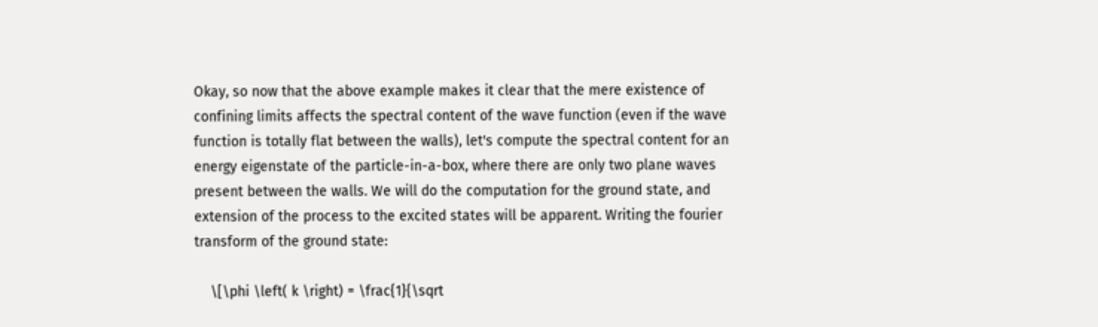Okay, so now that the above example makes it clear that the mere existence of confining limits affects the spectral content of the wave function (even if the wave function is totally flat between the walls), let's compute the spectral content for an energy eigenstate of the particle-in-a-box, where there are only two plane waves present between the walls. We will do the computation for the ground state, and extension of the process to the excited states will be apparent. Writing the fourier transform of the ground state:

    \[\phi \left( k \right) = \frac{1}{\sqrt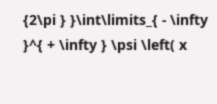{2\pi } }\int\limits_{ - \infty }^{ + \infty } \psi \left( x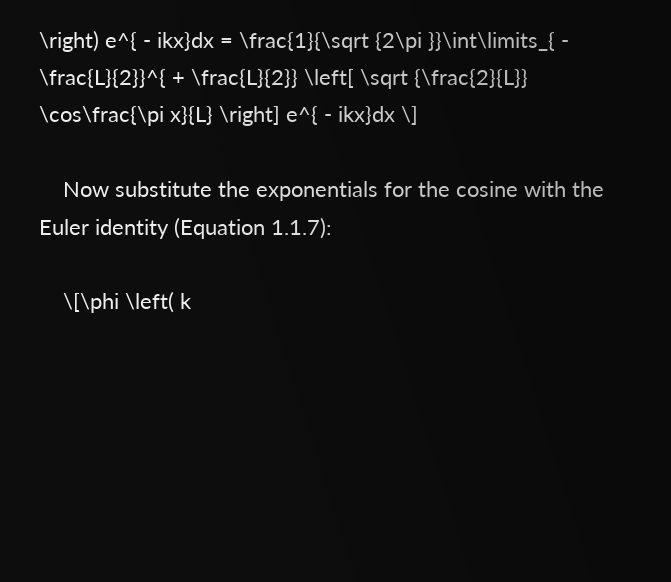\right) e^{ - ikx}dx = \frac{1}{\sqrt {2\pi }}\int\limits_{ - \frac{L}{2}}^{ + \frac{L}{2}} \left[ \sqrt {\frac{2}{L}} \cos\frac{\pi x}{L} \right] e^{ - ikx}dx \]

    Now substitute the exponentials for the cosine with the Euler identity (Equation 1.1.7):

    \[\phi \left( k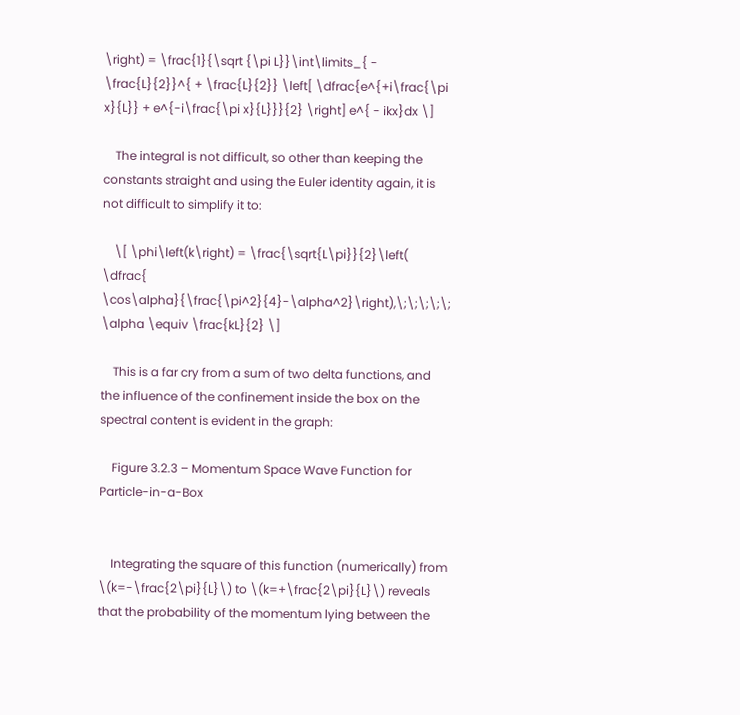\right) = \frac{1}{\sqrt {\pi L}}\int\limits_{ - \frac{L}{2}}^{ + \frac{L}{2}} \left[ \dfrac{e^{+i\frac{\pi x}{L}} + e^{-i\frac{\pi x}{L}}}{2} \right] e^{ - ikx}dx \]

    The integral is not difficult, so other than keeping the constants straight and using the Euler identity again, it is not difficult to simplify it to:

    \[ \phi\left(k\right) = \frac{\sqrt{L\pi}}{2}\left( \dfrac{ \cos\alpha}{\frac{\pi^2}{4}-\alpha^2}\right),\;\;\;\;\; \alpha \equiv \frac{kL}{2} \]

    This is a far cry from a sum of two delta functions, and the influence of the confinement inside the box on the spectral content is evident in the graph:

    Figure 3.2.3 – Momentum Space Wave Function for Particle-in-a-Box


    Integrating the square of this function (numerically) from \(k=-\frac{2\pi}{L}\) to \(k=+\frac{2\pi}{L}\) reveals that the probability of the momentum lying between the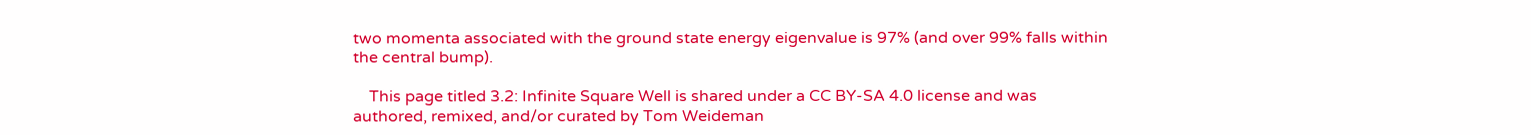two momenta associated with the ground state energy eigenvalue is 97% (and over 99% falls within the central bump).

    This page titled 3.2: Infinite Square Well is shared under a CC BY-SA 4.0 license and was authored, remixed, and/or curated by Tom Weideman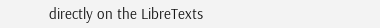directly on the LibreTexts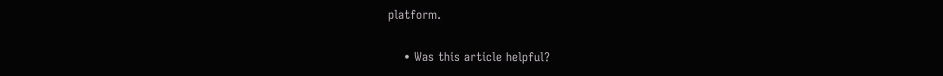platform.

    • Was this article helpful?